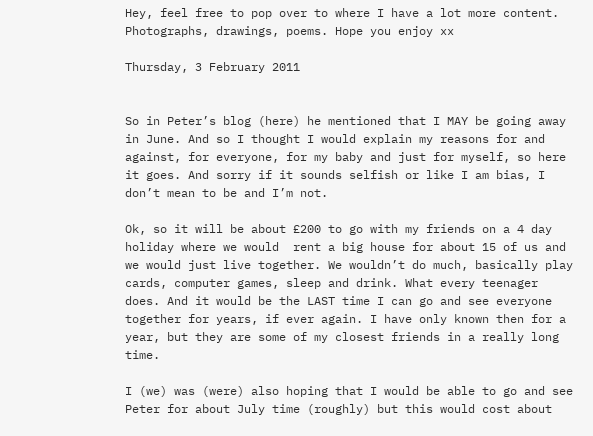Hey, feel free to pop over to where I have a lot more content. Photographs, drawings, poems. Hope you enjoy xx

Thursday, 3 February 2011


So in Peter’s blog (here) he mentioned that I MAY be going away in June. And so I thought I would explain my reasons for and against, for everyone, for my baby and just for myself, so here it goes. And sorry if it sounds selfish or like I am bias, I don’t mean to be and I’m not.

Ok, so it will be about £200 to go with my friends on a 4 day holiday where we would  rent a big house for about 15 of us and we would just live together. We wouldn’t do much, basically play cards, computer games, sleep and drink. What every teenager does. And it would be the LAST time I can go and see everyone together for years, if ever again. I have only known then for a year, but they are some of my closest friends in a really long time.

I (we) was (were) also hoping that I would be able to go and see Peter for about July time (roughly) but this would cost about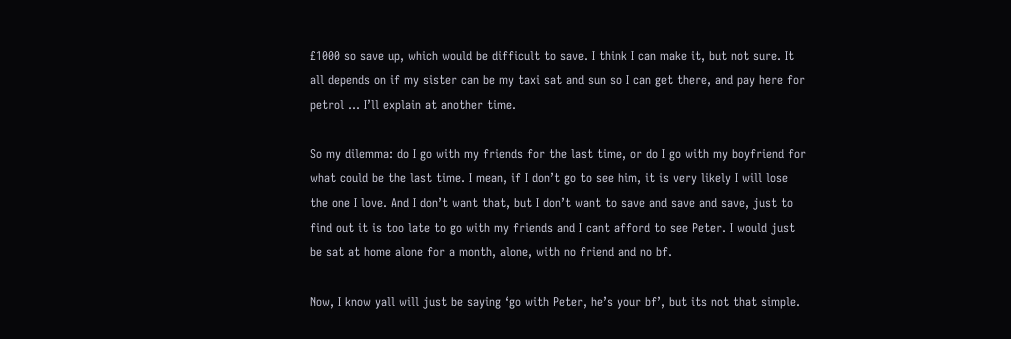£1000 so save up, which would be difficult to save. I think I can make it, but not sure. It all depends on if my sister can be my taxi sat and sun so I can get there, and pay here for petrol ... I’ll explain at another time.

So my dilemma: do I go with my friends for the last time, or do I go with my boyfriend for what could be the last time. I mean, if I don’t go to see him, it is very likely I will lose the one I love. And I don’t want that, but I don’t want to save and save and save, just to find out it is too late to go with my friends and I cant afford to see Peter. I would just be sat at home alone for a month, alone, with no friend and no bf.

Now, I know yall will just be saying ‘go with Peter, he’s your bf’, but its not that simple.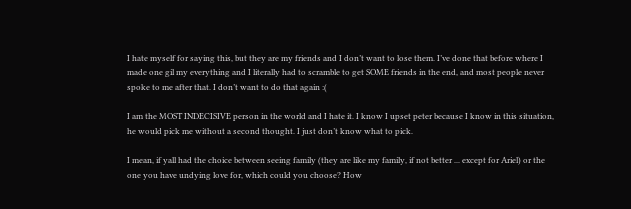I hate myself for saying this, but they are my friends and I don’t want to lose them. I’ve done that before where I made one gil my everything and I literally had to scramble to get SOME friends in the end, and most people never spoke to me after that. I don’t want to do that again :(

I am the MOST INDECISIVE person in the world and I hate it. I know I upset peter because I know in this situation, he would pick me without a second thought. I just don’t know what to pick.

I mean, if yall had the choice between seeing family (they are like my family, if not better ... except for Ariel) or the one you have undying love for, which could you choose? How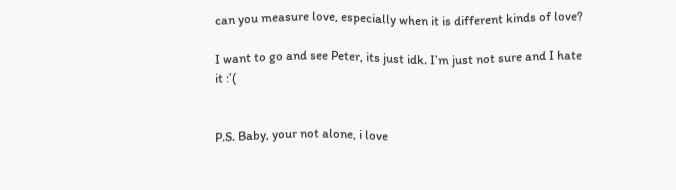can you measure love, especially when it is different kinds of love?

I want to go and see Peter, its just idk. I’m just not sure and I hate it :’(


P.S. Baby, your not alone, i love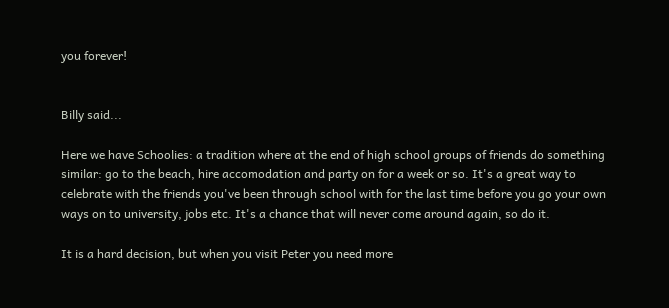you forever!


Billy said...

Here we have Schoolies: a tradition where at the end of high school groups of friends do something similar: go to the beach, hire accomodation and party on for a week or so. It's a great way to celebrate with the friends you've been through school with for the last time before you go your own ways on to university, jobs etc. It's a chance that will never come around again, so do it.

It is a hard decision, but when you visit Peter you need more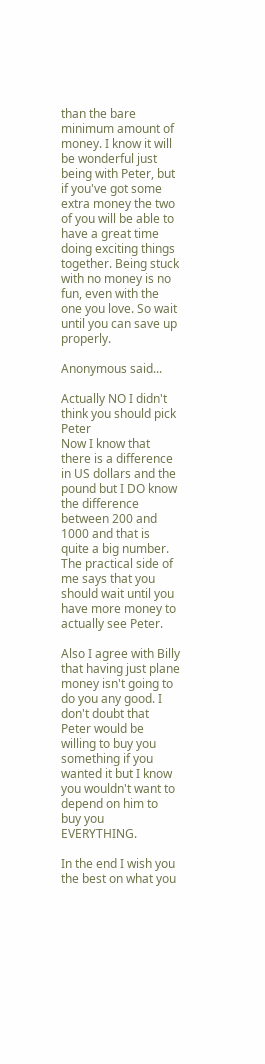than the bare minimum amount of money. I know it will be wonderful just being with Peter, but if you've got some extra money the two of you will be able to have a great time doing exciting things together. Being stuck with no money is no fun, even with the one you love. So wait until you can save up properly.

Anonymous said...

Actually NO I didn't think you should pick Peter
Now I know that there is a difference in US dollars and the pound but I DO know the difference between 200 and 1000 and that is quite a big number. The practical side of me says that you should wait until you have more money to actually see Peter.

Also I agree with Billy that having just plane money isn't going to do you any good. I don't doubt that Peter would be willing to buy you something if you wanted it but I know you wouldn't want to depend on him to buy you EVERYTHING.

In the end I wish you the best on what you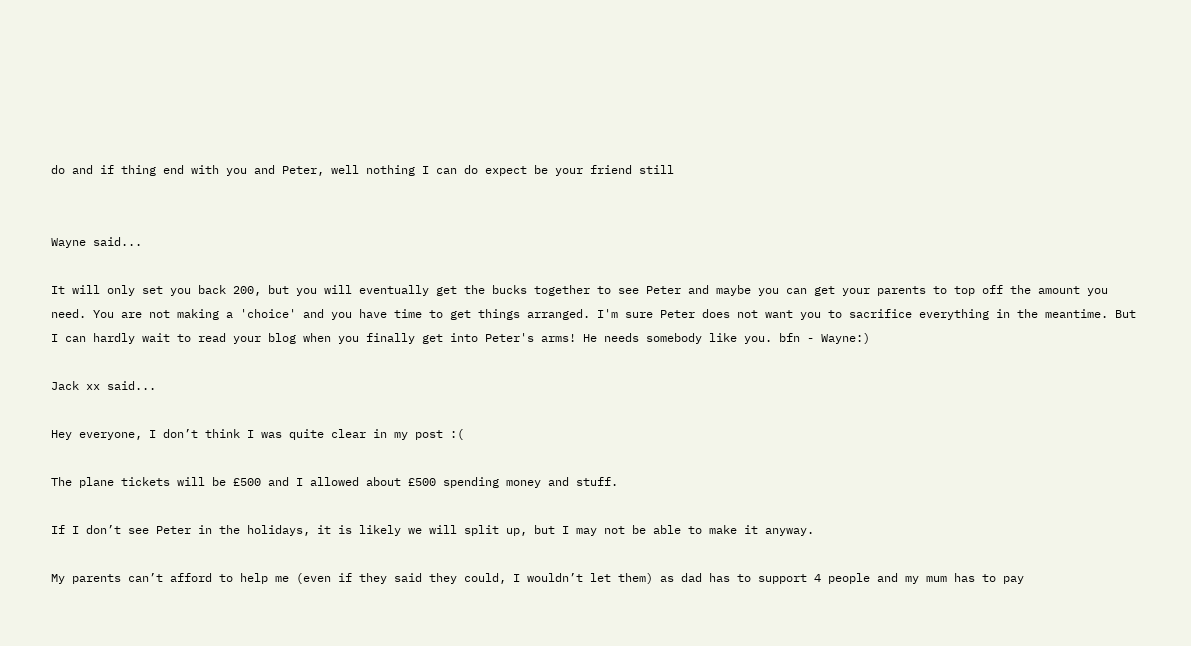do and if thing end with you and Peter, well nothing I can do expect be your friend still


Wayne said...

It will only set you back 200, but you will eventually get the bucks together to see Peter and maybe you can get your parents to top off the amount you need. You are not making a 'choice' and you have time to get things arranged. I'm sure Peter does not want you to sacrifice everything in the meantime. But I can hardly wait to read your blog when you finally get into Peter's arms! He needs somebody like you. bfn - Wayne:)

Jack xx said...

Hey everyone, I don’t think I was quite clear in my post :(

The plane tickets will be £500 and I allowed about £500 spending money and stuff.

If I don’t see Peter in the holidays, it is likely we will split up, but I may not be able to make it anyway.

My parents can’t afford to help me (even if they said they could, I wouldn’t let them) as dad has to support 4 people and my mum has to pay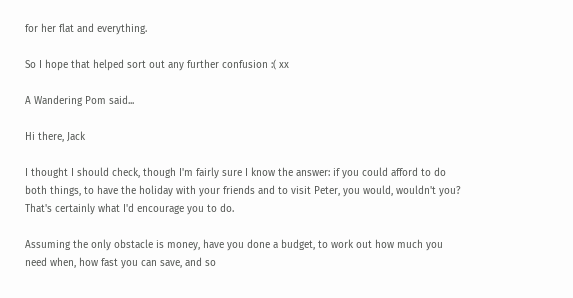for her flat and everything.

So I hope that helped sort out any further confusion :( xx

A Wandering Pom said...

Hi there, Jack

I thought I should check, though I'm fairly sure I know the answer: if you could afford to do both things, to have the holiday with your friends and to visit Peter, you would, wouldn't you? That's certainly what I'd encourage you to do.

Assuming the only obstacle is money, have you done a budget, to work out how much you need when, how fast you can save, and so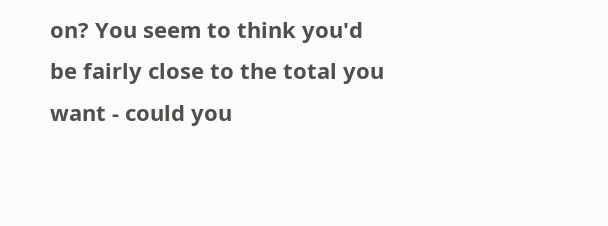on? You seem to think you'd be fairly close to the total you want - could you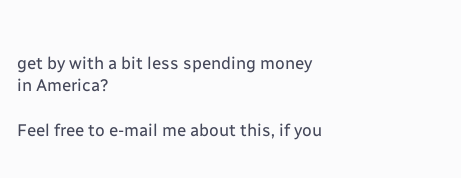get by with a bit less spending money in America?

Feel free to e-mail me about this, if you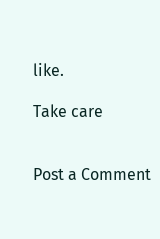like.

Take care


Post a Comment